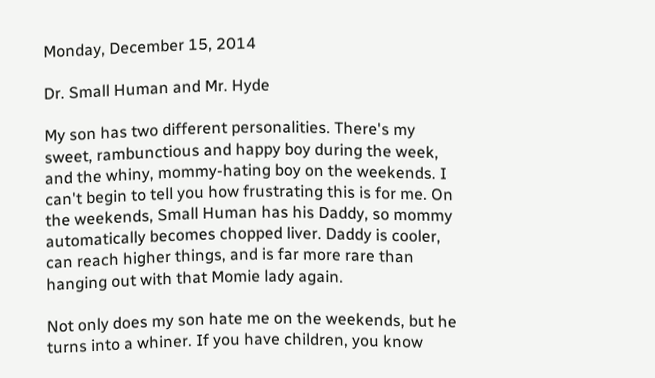Monday, December 15, 2014

Dr. Small Human and Mr. Hyde

My son has two different personalities. There's my sweet, rambunctious and happy boy during the week, and the whiny, mommy-hating boy on the weekends. I can't begin to tell you how frustrating this is for me. On the weekends, Small Human has his Daddy, so mommy automatically becomes chopped liver. Daddy is cooler, can reach higher things, and is far more rare than hanging out with that Momie lady again.

Not only does my son hate me on the weekends, but he turns into a whiner. If you have children, you know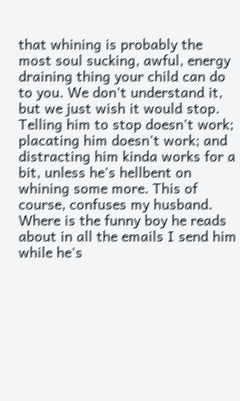that whining is probably the most soul sucking, awful, energy draining thing your child can do to you. We don't understand it, but we just wish it would stop. Telling him to stop doesn't work; placating him doesn't work; and distracting him kinda works for a bit, unless he's hellbent on whining some more. This of course, confuses my husband. Where is the funny boy he reads about in all the emails I send him while he's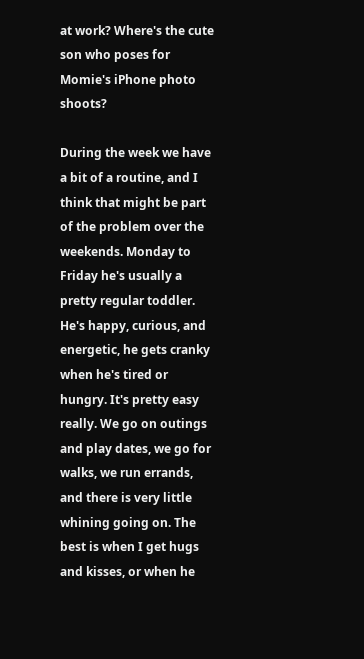at work? Where's the cute son who poses for Momie's iPhone photo shoots?

During the week we have a bit of a routine, and I think that might be part of the problem over the weekends. Monday to Friday he's usually a pretty regular toddler. He's happy, curious, and energetic, he gets cranky when he's tired or hungry. It's pretty easy really. We go on outings and play dates, we go for walks, we run errands, and there is very little whining going on. The best is when I get hugs and kisses, or when he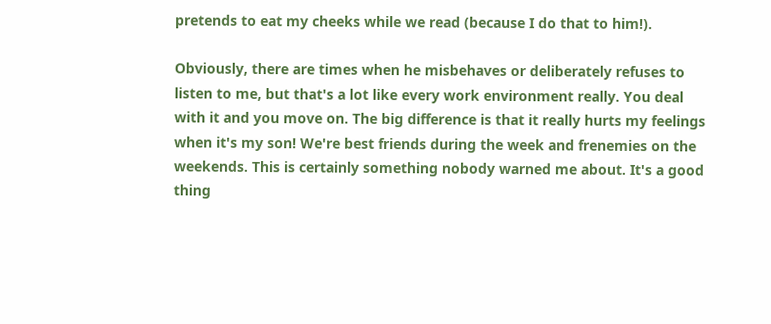pretends to eat my cheeks while we read (because I do that to him!).

Obviously, there are times when he misbehaves or deliberately refuses to listen to me, but that's a lot like every work environment really. You deal with it and you move on. The big difference is that it really hurts my feelings when it's my son! We're best friends during the week and frenemies on the weekends. This is certainly something nobody warned me about. It's a good thing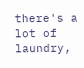there's a lot of laundry,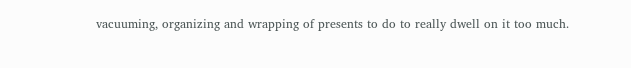vacuuming, organizing and wrapping of presents to do to really dwell on it too much.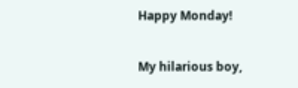Happy Monday!

My hilarious boy,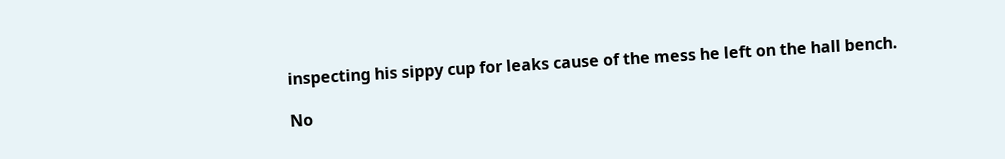inspecting his sippy cup for leaks cause of the mess he left on the hall bench.

No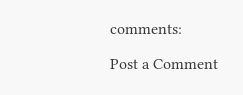comments:

Post a Comment